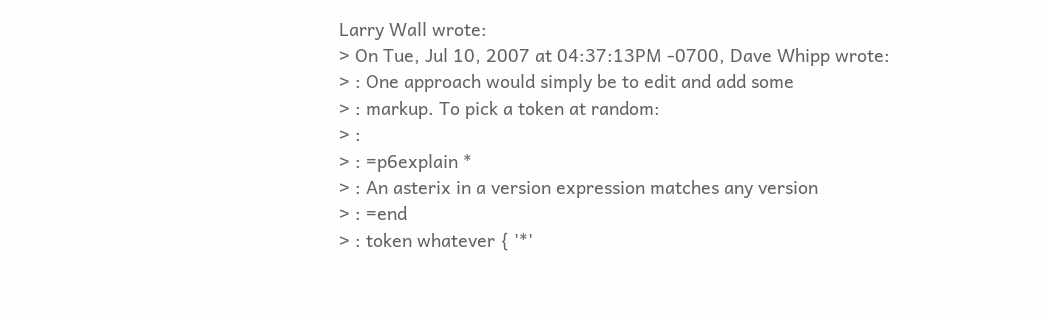Larry Wall wrote:
> On Tue, Jul 10, 2007 at 04:37:13PM -0700, Dave Whipp wrote:
> : One approach would simply be to edit and add some
> : markup. To pick a token at random:
> :
> : =p6explain *
> : An asterix in a version expression matches any version
> : =end
> : token whatever { '*'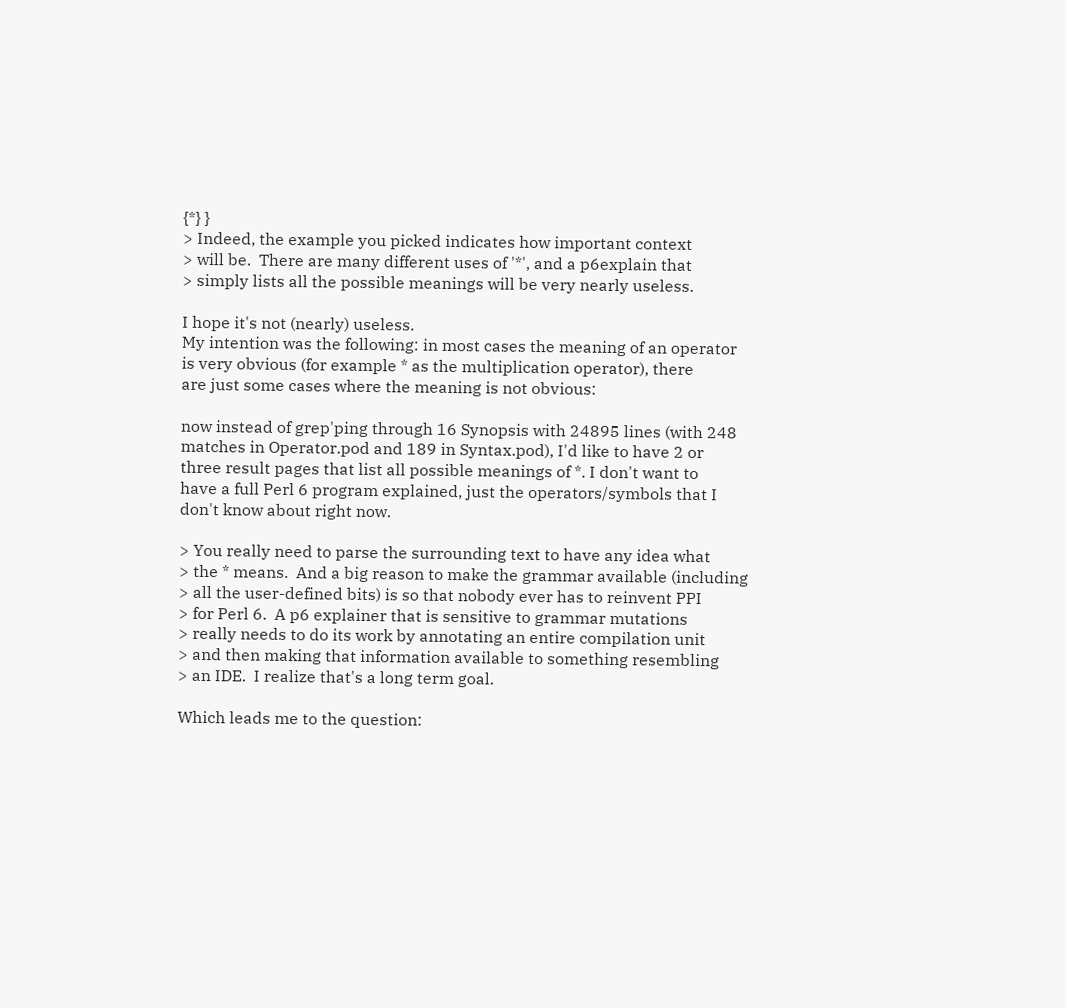{*} }
> Indeed, the example you picked indicates how important context
> will be.  There are many different uses of '*', and a p6explain that
> simply lists all the possible meanings will be very nearly useless.

I hope it's not (nearly) useless.
My intention was the following: in most cases the meaning of an operator
is very obvious (for example * as the multiplication operator), there
are just some cases where the meaning is not obvious:

now instead of grep'ping through 16 Synopsis with 24895 lines (with 248
matches in Operator.pod and 189 in Syntax.pod), I'd like to have 2 or
three result pages that list all possible meanings of *. I don't want to
have a full Perl 6 program explained, just the operators/symbols that I
don't know about right now.

> You really need to parse the surrounding text to have any idea what
> the * means.  And a big reason to make the grammar available (including
> all the user-defined bits) is so that nobody ever has to reinvent PPI
> for Perl 6.  A p6 explainer that is sensitive to grammar mutations
> really needs to do its work by annotating an entire compilation unit
> and then making that information available to something resembling
> an IDE.  I realize that's a long term goal.

Which leads me to the question: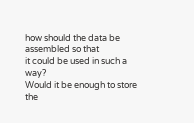how should the data be assembled so that
it could be used in such a way?
Would it be enough to store the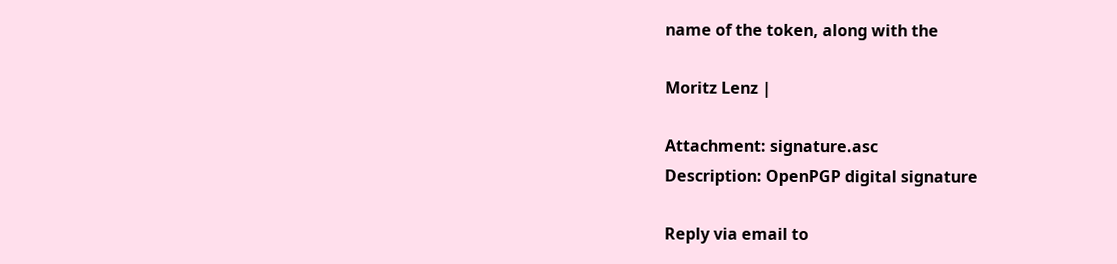name of the token, along with the

Moritz Lenz |

Attachment: signature.asc
Description: OpenPGP digital signature

Reply via email to